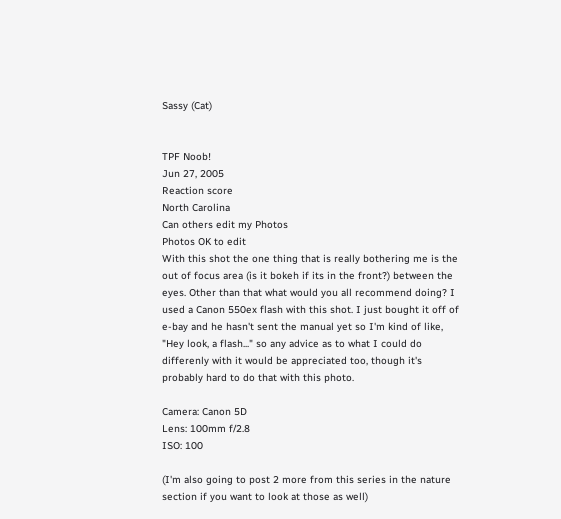Sassy (Cat)


TPF Noob!
Jun 27, 2005
Reaction score
North Carolina
Can others edit my Photos
Photos OK to edit
With this shot the one thing that is really bothering me is the out of focus area (is it bokeh if its in the front?) between the eyes. Other than that what would you all recommend doing? I used a Canon 550ex flash with this shot. I just bought it off of e-bay and he hasn't sent the manual yet so I'm kind of like, "Hey look, a flash..." so any advice as to what I could do differenly with it would be appreciated too, though it's probably hard to do that with this photo.

Camera: Canon 5D
Lens: 100mm f/2.8
ISO: 100

(I'm also going to post 2 more from this series in the nature section if you want to look at those as well)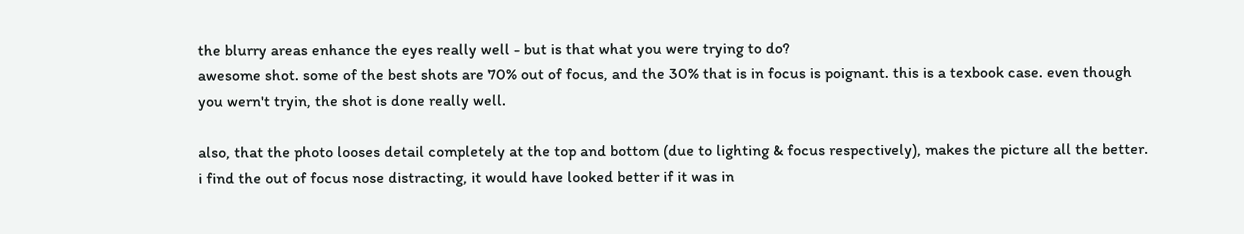the blurry areas enhance the eyes really well - but is that what you were trying to do?
awesome shot. some of the best shots are 70% out of focus, and the 30% that is in focus is poignant. this is a texbook case. even though you wern't tryin, the shot is done really well.

also, that the photo looses detail completely at the top and bottom (due to lighting & focus respectively), makes the picture all the better.
i find the out of focus nose distracting, it would have looked better if it was in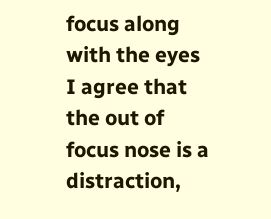focus along with the eyes
I agree that the out of focus nose is a distraction,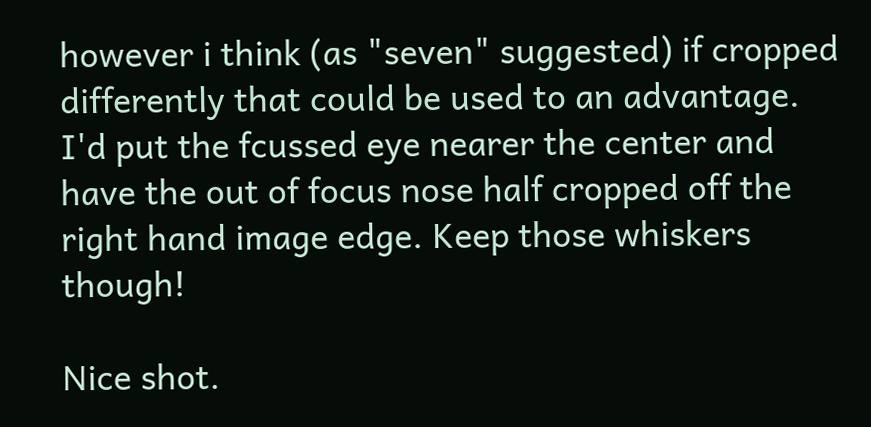however i think (as "seven" suggested) if cropped differently that could be used to an advantage. I'd put the fcussed eye nearer the center and have the out of focus nose half cropped off the right hand image edge. Keep those whiskers though!

Nice shot.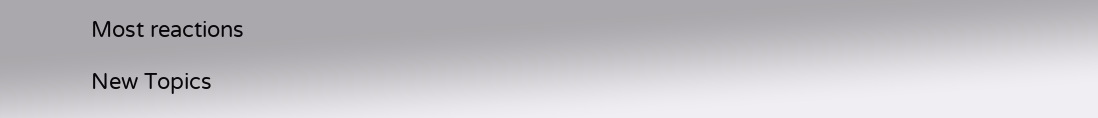Most reactions

New Topics